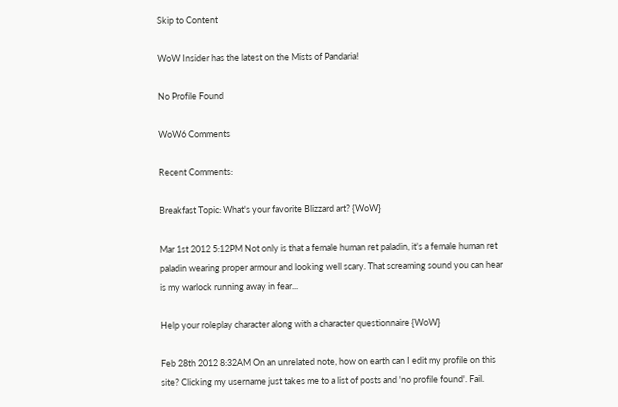Skip to Content

WoW Insider has the latest on the Mists of Pandaria!

No Profile Found

WoW6 Comments

Recent Comments:

Breakfast Topic: What's your favorite Blizzard art? {WoW}

Mar 1st 2012 5:12PM Not only is that a female human ret paladin, it's a female human ret paladin wearing proper armour and looking well scary. That screaming sound you can hear is my warlock running away in fear...

Help your roleplay character along with a character questionnaire {WoW}

Feb 28th 2012 8:32AM On an unrelated note, how on earth can I edit my profile on this site? Clicking my username just takes me to a list of posts and 'no profile found'. Fail.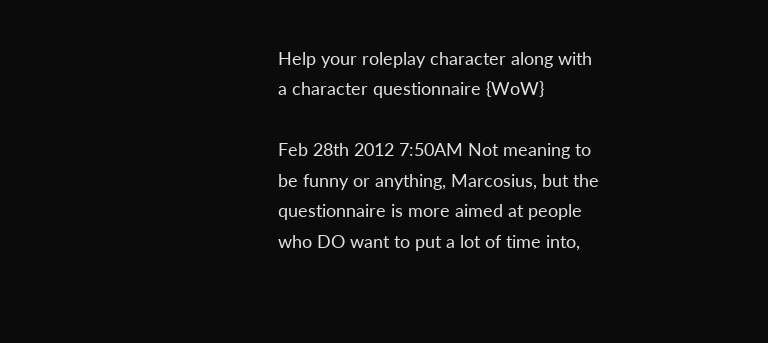Help your roleplay character along with a character questionnaire {WoW}

Feb 28th 2012 7:50AM Not meaning to be funny or anything, Marcosius, but the questionnaire is more aimed at people who DO want to put a lot of time into,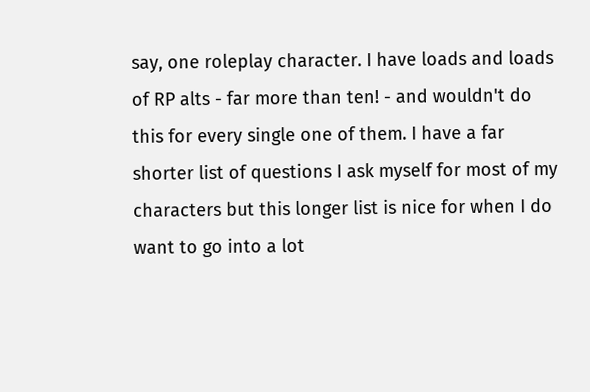say, one roleplay character. I have loads and loads of RP alts - far more than ten! - and wouldn't do this for every single one of them. I have a far shorter list of questions I ask myself for most of my characters but this longer list is nice for when I do want to go into a lot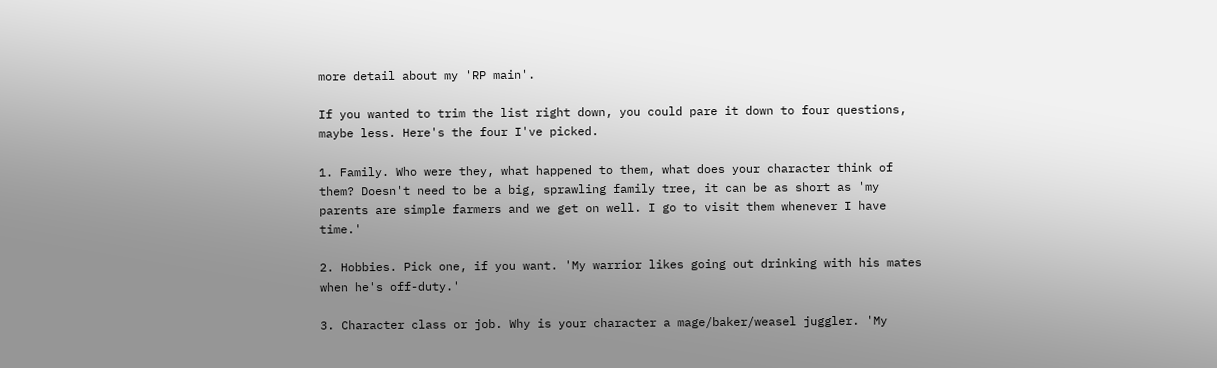more detail about my 'RP main'.

If you wanted to trim the list right down, you could pare it down to four questions, maybe less. Here's the four I've picked.

1. Family. Who were they, what happened to them, what does your character think of them? Doesn't need to be a big, sprawling family tree, it can be as short as 'my parents are simple farmers and we get on well. I go to visit them whenever I have time.'

2. Hobbies. Pick one, if you want. 'My warrior likes going out drinking with his mates when he's off-duty.'

3. Character class or job. Why is your character a mage/baker/weasel juggler. 'My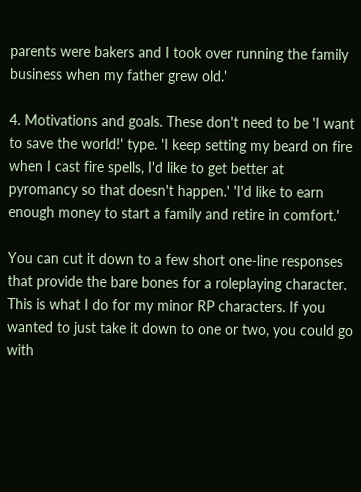parents were bakers and I took over running the family business when my father grew old.'

4. Motivations and goals. These don't need to be 'I want to save the world!' type. 'I keep setting my beard on fire when I cast fire spells, I'd like to get better at pyromancy so that doesn't happen.' 'I'd like to earn enough money to start a family and retire in comfort.'

You can cut it down to a few short one-line responses that provide the bare bones for a roleplaying character. This is what I do for my minor RP characters. If you wanted to just take it down to one or two, you could go with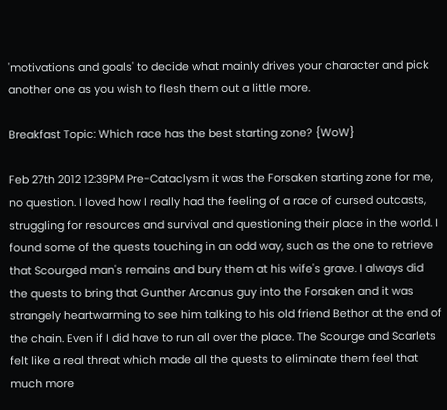'motivations and goals' to decide what mainly drives your character and pick another one as you wish to flesh them out a little more.

Breakfast Topic: Which race has the best starting zone? {WoW}

Feb 27th 2012 12:39PM Pre-Cataclysm it was the Forsaken starting zone for me, no question. I loved how I really had the feeling of a race of cursed outcasts, struggling for resources and survival and questioning their place in the world. I found some of the quests touching in an odd way, such as the one to retrieve that Scourged man's remains and bury them at his wife's grave. I always did the quests to bring that Gunther Arcanus guy into the Forsaken and it was strangely heartwarming to see him talking to his old friend Bethor at the end of the chain. Even if I did have to run all over the place. The Scourge and Scarlets felt like a real threat which made all the quests to eliminate them feel that much more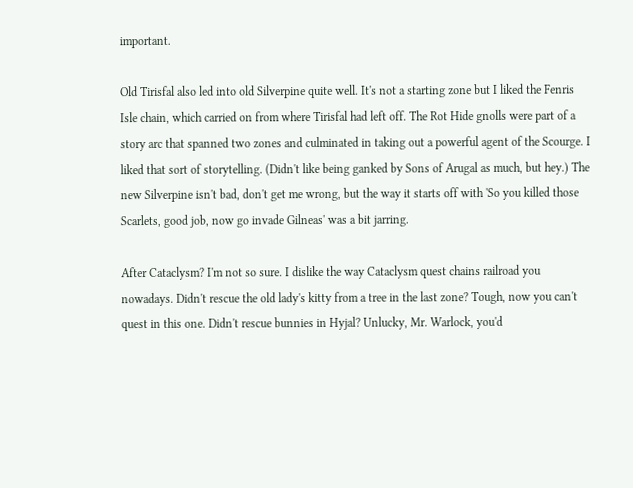important.

Old Tirisfal also led into old Silverpine quite well. It's not a starting zone but I liked the Fenris Isle chain, which carried on from where Tirisfal had left off. The Rot Hide gnolls were part of a story arc that spanned two zones and culminated in taking out a powerful agent of the Scourge. I liked that sort of storytelling. (Didn't like being ganked by Sons of Arugal as much, but hey.) The new Silverpine isn't bad, don't get me wrong, but the way it starts off with 'So you killed those Scarlets, good job, now go invade Gilneas' was a bit jarring.

After Cataclysm? I'm not so sure. I dislike the way Cataclysm quest chains railroad you nowadays. Didn't rescue the old lady's kitty from a tree in the last zone? Tough, now you can't quest in this one. Didn't rescue bunnies in Hyjal? Unlucky, Mr. Warlock, you'd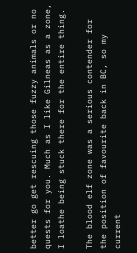better go get rescuing those fuzzy animals or no quests for you. Much as I like Gilneas as a zone, I loathe being stuck there for the entire thing.

The blood elf zone was a serious contender for the position of favourite back in BC, so my current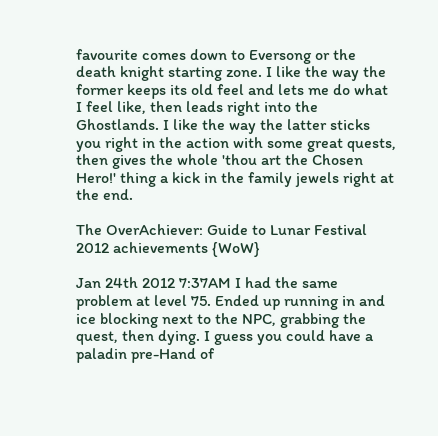favourite comes down to Eversong or the death knight starting zone. I like the way the former keeps its old feel and lets me do what I feel like, then leads right into the Ghostlands. I like the way the latter sticks you right in the action with some great quests, then gives the whole 'thou art the Chosen Hero!' thing a kick in the family jewels right at the end.

The OverAchiever: Guide to Lunar Festival 2012 achievements {WoW}

Jan 24th 2012 7:37AM I had the same problem at level 75. Ended up running in and ice blocking next to the NPC, grabbing the quest, then dying. I guess you could have a paladin pre-Hand of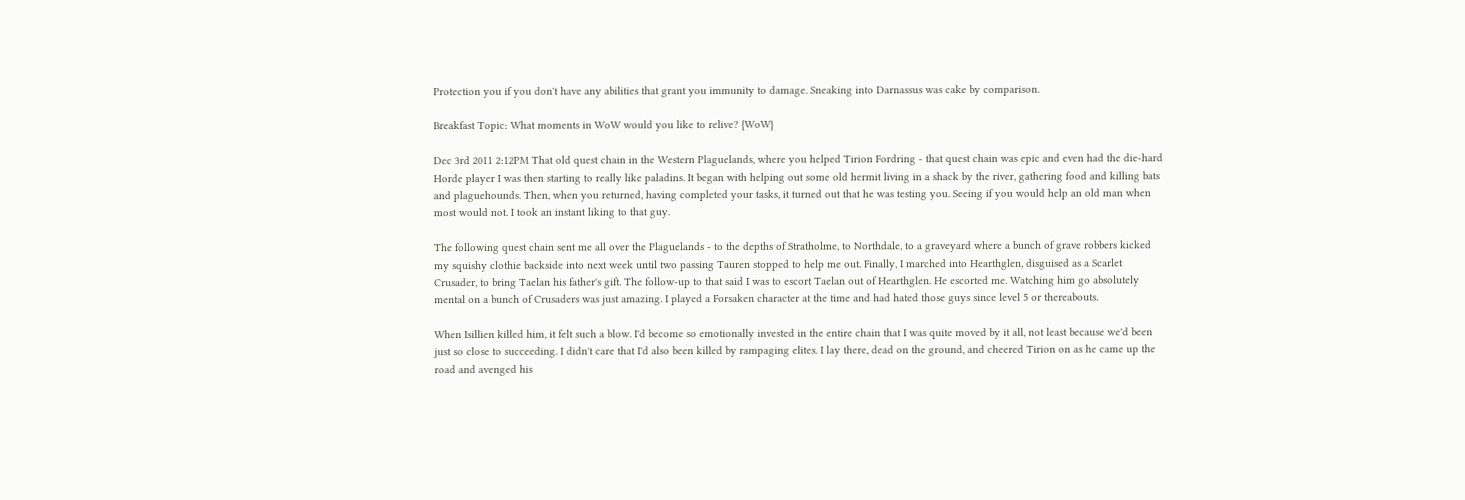Protection you if you don't have any abilities that grant you immunity to damage. Sneaking into Darnassus was cake by comparison.

Breakfast Topic: What moments in WoW would you like to relive? {WoW}

Dec 3rd 2011 2:12PM That old quest chain in the Western Plaguelands, where you helped Tirion Fordring - that quest chain was epic and even had the die-hard Horde player I was then starting to really like paladins. It began with helping out some old hermit living in a shack by the river, gathering food and killing bats and plaguehounds. Then, when you returned, having completed your tasks, it turned out that he was testing you. Seeing if you would help an old man when most would not. I took an instant liking to that guy.

The following quest chain sent me all over the Plaguelands - to the depths of Stratholme, to Northdale, to a graveyard where a bunch of grave robbers kicked my squishy clothie backside into next week until two passing Tauren stopped to help me out. Finally, I marched into Hearthglen, disguised as a Scarlet Crusader, to bring Taelan his father's gift. The follow-up to that said I was to escort Taelan out of Hearthglen. He escorted me. Watching him go absolutely mental on a bunch of Crusaders was just amazing. I played a Forsaken character at the time and had hated those guys since level 5 or thereabouts.

When Isillien killed him, it felt such a blow. I'd become so emotionally invested in the entire chain that I was quite moved by it all, not least because we'd been just so close to succeeding. I didn't care that I'd also been killed by rampaging elites. I lay there, dead on the ground, and cheered Tirion on as he came up the road and avenged his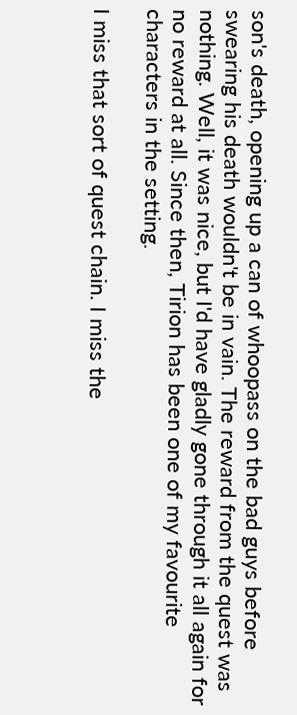son's death, opening up a can of whoopass on the bad guys before swearing his death wouldn't be in vain. The reward from the quest was nothing. Well, it was nice, but I'd have gladly gone through it all again for no reward at all. Since then, Tirion has been one of my favourite characters in the setting.

I miss that sort of quest chain. I miss the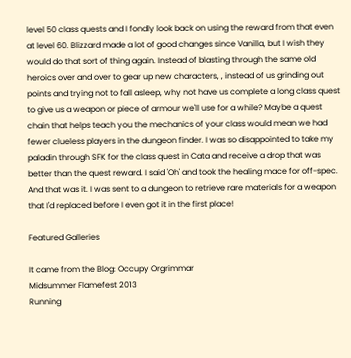level 50 class quests and I fondly look back on using the reward from that even at level 60. Blizzard made a lot of good changes since Vanilla, but I wish they would do that sort of thing again. Instead of blasting through the same old heroics over and over to gear up new characters, , instead of us grinding out points and trying not to fall asleep, why not have us complete a long class quest to give us a weapon or piece of armour we'll use for a while? Maybe a quest chain that helps teach you the mechanics of your class would mean we had fewer clueless players in the dungeon finder. I was so disappointed to take my paladin through SFK for the class quest in Cata and receive a drop that was better than the quest reward. I said 'Oh' and took the healing mace for off-spec. And that was it. I was sent to a dungeon to retrieve rare materials for a weapon that I'd replaced before I even got it in the first place!

Featured Galleries

It came from the Blog: Occupy Orgrimmar
Midsummer Flamefest 2013
Running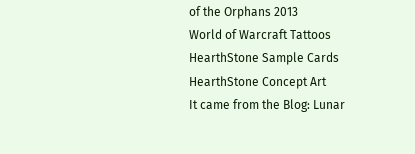of the Orphans 2013
World of Warcraft Tattoos
HearthStone Sample Cards
HearthStone Concept Art
It came from the Blog: Lunar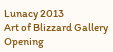Lunacy 2013
Art of Blizzard Gallery Opening